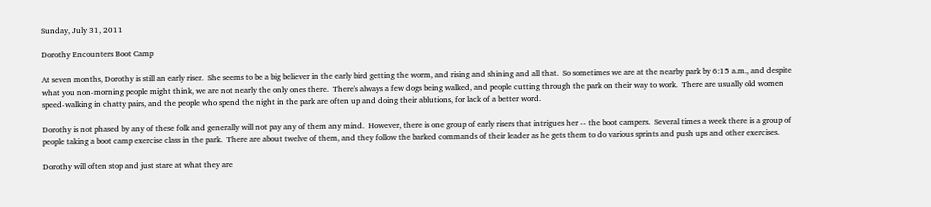Sunday, July 31, 2011

Dorothy Encounters Boot Camp

At seven months, Dorothy is still an early riser.  She seems to be a big believer in the early bird getting the worm, and rising and shining and all that.  So sometimes we are at the nearby park by 6:15 a.m., and despite what you non-morning people might think, we are not nearly the only ones there.  There's always a few dogs being walked, and people cutting through the park on their way to work.  There are usually old women speed-walking in chatty pairs, and the people who spend the night in the park are often up and doing their ablutions, for lack of a better word.

Dorothy is not phased by any of these folk and generally will not pay any of them any mind.  However, there is one group of early risers that intrigues her -- the boot campers.  Several times a week there is a group of people taking a boot camp exercise class in the park.  There are about twelve of them, and they follow the barked commands of their leader as he gets them to do various sprints and push ups and other exercises.

Dorothy will often stop and just stare at what they are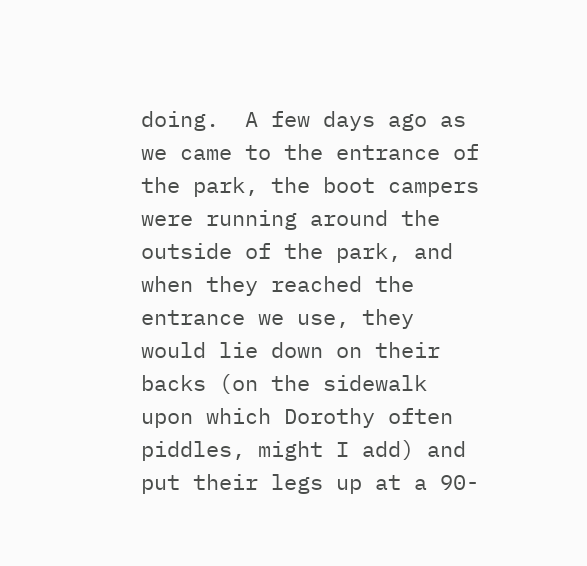doing.  A few days ago as we came to the entrance of the park, the boot campers were running around the outside of the park, and when they reached the entrance we use, they would lie down on their backs (on the sidewalk upon which Dorothy often piddles, might I add) and put their legs up at a 90-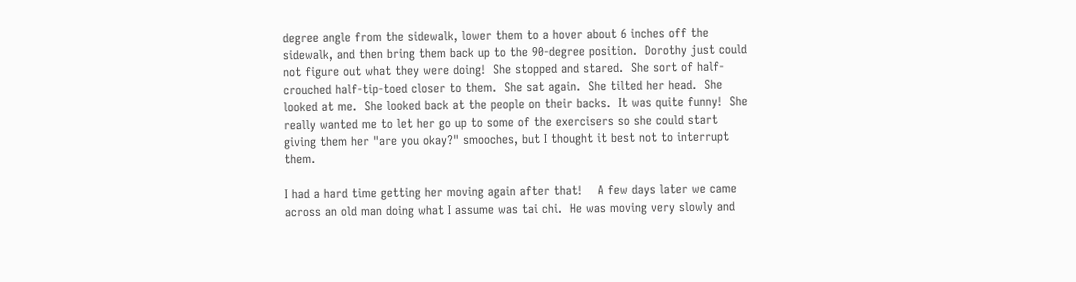degree angle from the sidewalk, lower them to a hover about 6 inches off the sidewalk, and then bring them back up to the 90-degree position.  Dorothy just could not figure out what they were doing!  She stopped and stared.  She sort of half-crouched half-tip-toed closer to them.  She sat again.  She tilted her head.  She looked at me.  She looked back at the people on their backs.  It was quite funny!  She really wanted me to let her go up to some of the exercisers so she could start giving them her "are you okay?" smooches, but I thought it best not to interrupt them.

I had a hard time getting her moving again after that!    A few days later we came across an old man doing what I assume was tai chi.  He was moving very slowly and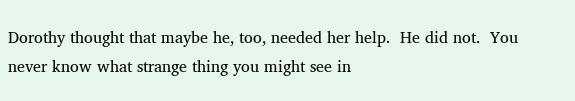Dorothy thought that maybe he, too, needed her help.  He did not.  You never know what strange thing you might see in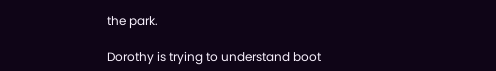the park.

Dorothy is trying to understand boot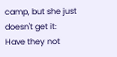camp, but she just doesn't get it:
Have they not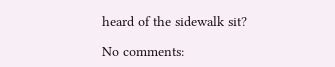heard of the sidewalk sit?

No comments: